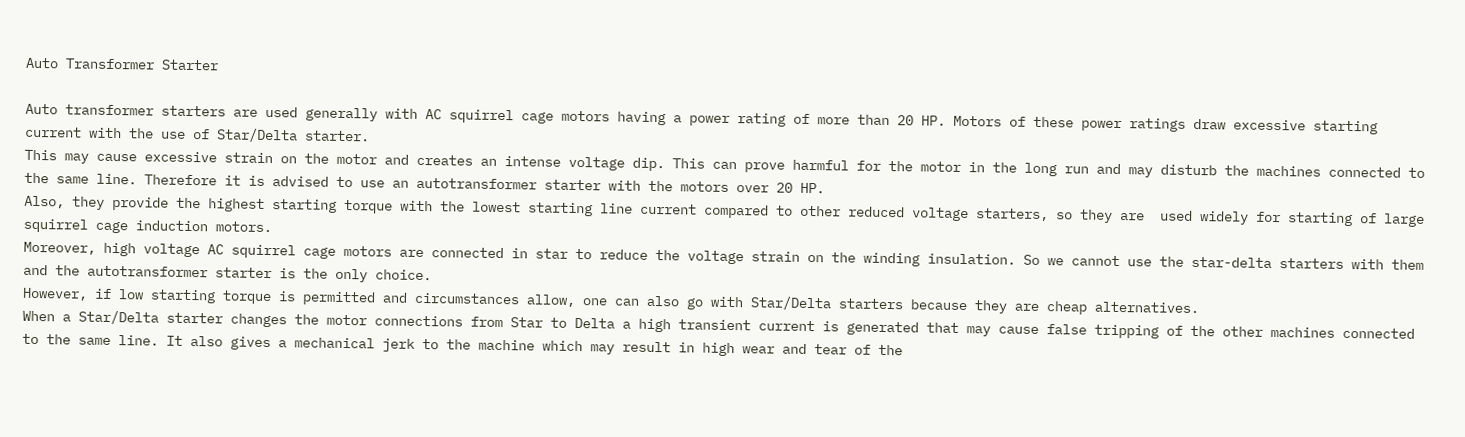Auto Transformer Starter

Auto transformer starters are used generally with AC squirrel cage motors having a power rating of more than 20 HP. Motors of these power ratings draw excessive starting current with the use of Star/Delta starter.
This may cause excessive strain on the motor and creates an intense voltage dip. This can prove harmful for the motor in the long run and may disturb the machines connected to the same line. Therefore it is advised to use an autotransformer starter with the motors over 20 HP.
Also, they provide the highest starting torque with the lowest starting line current compared to other reduced voltage starters, so they are  used widely for starting of large squirrel cage induction motors.
Moreover, high voltage AC squirrel cage motors are connected in star to reduce the voltage strain on the winding insulation. So we cannot use the star-delta starters with them and the autotransformer starter is the only choice.
However, if low starting torque is permitted and circumstances allow, one can also go with Star/Delta starters because they are cheap alternatives.
When a Star/Delta starter changes the motor connections from Star to Delta a high transient current is generated that may cause false tripping of the other machines connected to the same line. It also gives a mechanical jerk to the machine which may result in high wear and tear of the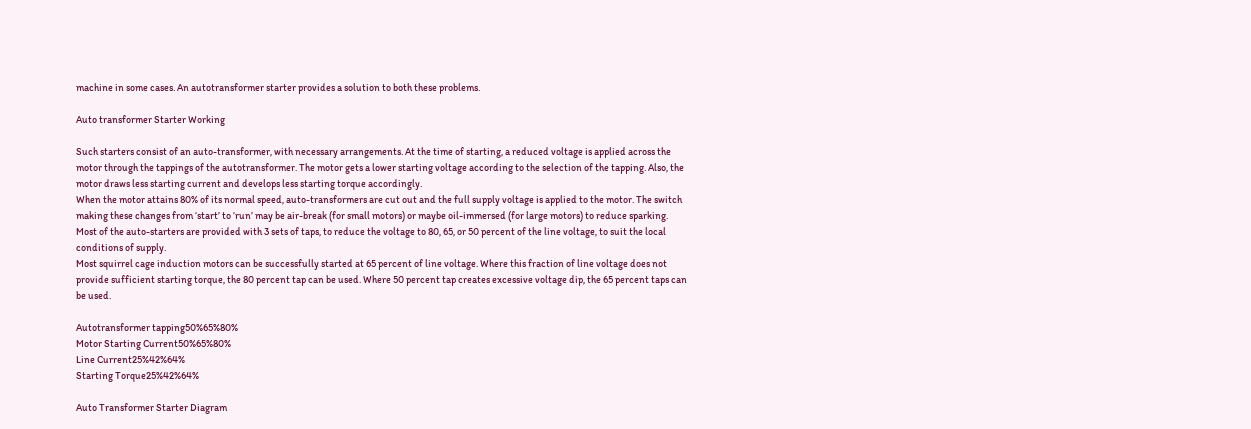machine in some cases. An autotransformer starter provides a solution to both these problems.

Auto transformer Starter Working

Such starters consist of an auto-transformer, with necessary arrangements. At the time of starting, a reduced voltage is applied across the motor through the tappings of the autotransformer. The motor gets a lower starting voltage according to the selection of the tapping. Also, the motor draws less starting current and develops less starting torque accordingly.
When the motor attains 80% of its normal speed, auto-transformers are cut out and the full supply voltage is applied to the motor. The switch making these changes from ‘start’ to ‘run’ may be air-break (for small motors) or maybe oil-immersed (for large motors) to reduce sparking.
Most of the auto-starters are provided with 3 sets of taps, to reduce the voltage to 80, 65, or 50 percent of the line voltage, to suit the local conditions of supply.
Most squirrel cage induction motors can be successfully started at 65 percent of line voltage. Where this fraction of line voltage does not provide sufficient starting torque, the 80 percent tap can be used. Where 50 percent tap creates excessive voltage dip, the 65 percent taps can be used.

Autotransformer tapping50%65%80%
Motor Starting Current50%65%80%
Line Current25%42%64%
Starting Torque25%42%64%

Auto Transformer Starter Diagram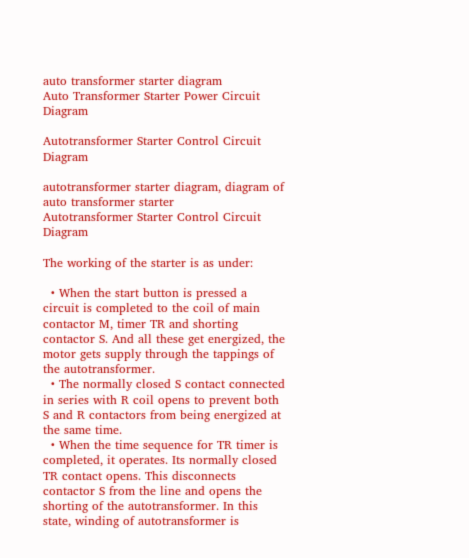auto transformer starter diagram
Auto Transformer Starter Power Circuit Diagram

Autotransformer Starter Control Circuit Diagram

autotransformer starter diagram, diagram of auto transformer starter
Autotransformer Starter Control Circuit Diagram

The working of the starter is as under:

  • When the start button is pressed a circuit is completed to the coil of main contactor M, timer TR and shorting contactor S. And all these get energized, the motor gets supply through the tappings of the autotransformer.
  • The normally closed S contact connected in series with R coil opens to prevent both S and R contactors from being energized at the same time.
  • When the time sequence for TR timer is completed, it operates. Its normally closed TR contact opens. This disconnects contactor S from the line and opens the shorting of the autotransformer. In this state, winding of autotransformer is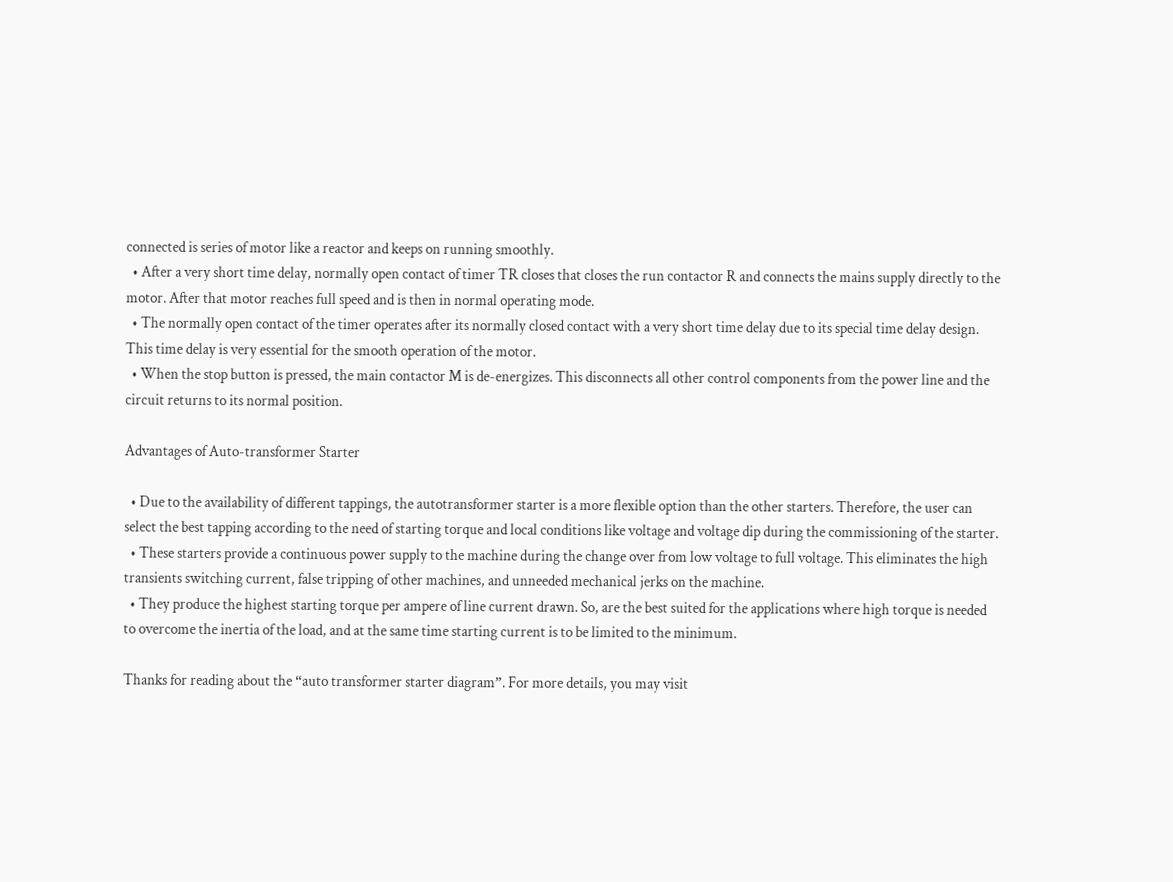connected is series of motor like a reactor and keeps on running smoothly.
  • After a very short time delay, normally open contact of timer TR closes that closes the run contactor R and connects the mains supply directly to the motor. After that motor reaches full speed and is then in normal operating mode.
  • The normally open contact of the timer operates after its normally closed contact with a very short time delay due to its special time delay design. This time delay is very essential for the smooth operation of the motor.
  • When the stop button is pressed, the main contactor M is de-energizes. This disconnects all other control components from the power line and the circuit returns to its normal position.

Advantages of Auto-transformer Starter

  • Due to the availability of different tappings, the autotransformer starter is a more flexible option than the other starters. Therefore, the user can select the best tapping according to the need of starting torque and local conditions like voltage and voltage dip during the commissioning of the starter.
  • These starters provide a continuous power supply to the machine during the change over from low voltage to full voltage. This eliminates the high transients switching current, false tripping of other machines, and unneeded mechanical jerks on the machine.
  • They produce the highest starting torque per ampere of line current drawn. So, are the best suited for the applications where high torque is needed to overcome the inertia of the load, and at the same time starting current is to be limited to the minimum.

Thanks for reading about the “auto transformer starter diagram”. For more details, you may visit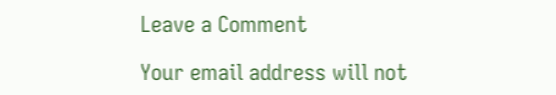Leave a Comment

Your email address will not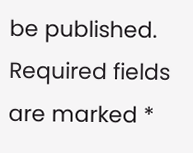be published. Required fields are marked *